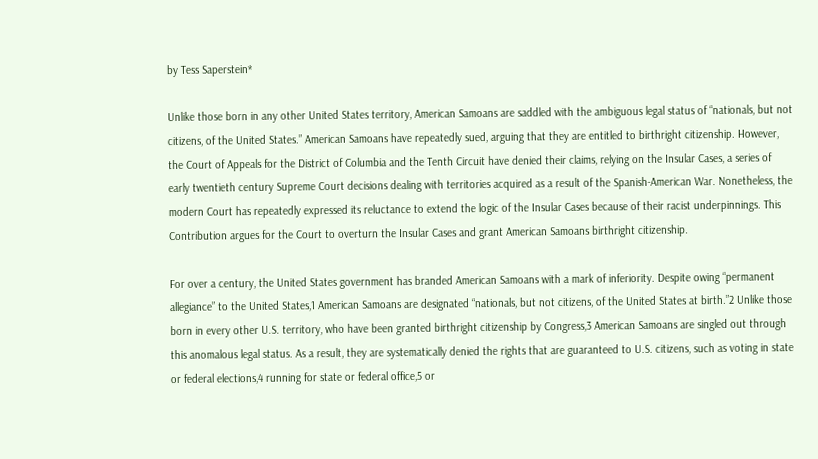by Tess Saperstein*

Unlike those born in any other United States territory, American Samoans are saddled with the ambiguous legal status of “nationals, but not citizens, of the United States.” American Samoans have repeatedly sued, arguing that they are entitled to birthright citizenship. However, the Court of Appeals for the District of Columbia and the Tenth Circuit have denied their claims, relying on the Insular Cases, a series of early twentieth century Supreme Court decisions dealing with territories acquired as a result of the Spanish-American War. Nonetheless, the modern Court has repeatedly expressed its reluctance to extend the logic of the Insular Cases because of their racist underpinnings. This Contribution argues for the Court to overturn the Insular Cases and grant American Samoans birthright citizenship.

For over a century, the United States government has branded American Samoans with a mark of inferiority. Despite owing “permanent allegiance” to the United States,1 American Samoans are designated “nationals, but not citizens, of the United States at birth.”2 Unlike those born in every other U.S. territory, who have been granted birthright citizenship by Congress,3 American Samoans are singled out through this anomalous legal status. As a result, they are systematically denied the rights that are guaranteed to U.S. citizens, such as voting in state or federal elections,4 running for state or federal office,5 or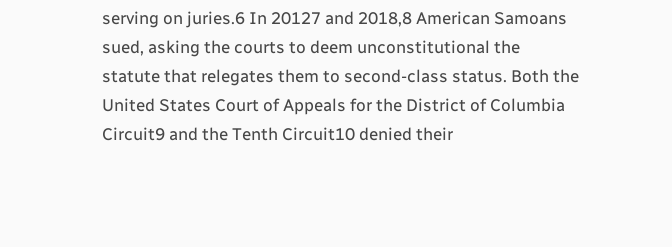serving on juries.6 In 20127 and 2018,8 American Samoans sued, asking the courts to deem unconstitutional the statute that relegates them to second-class status. Both the United States Court of Appeals for the District of Columbia Circuit9 and the Tenth Circuit10 denied their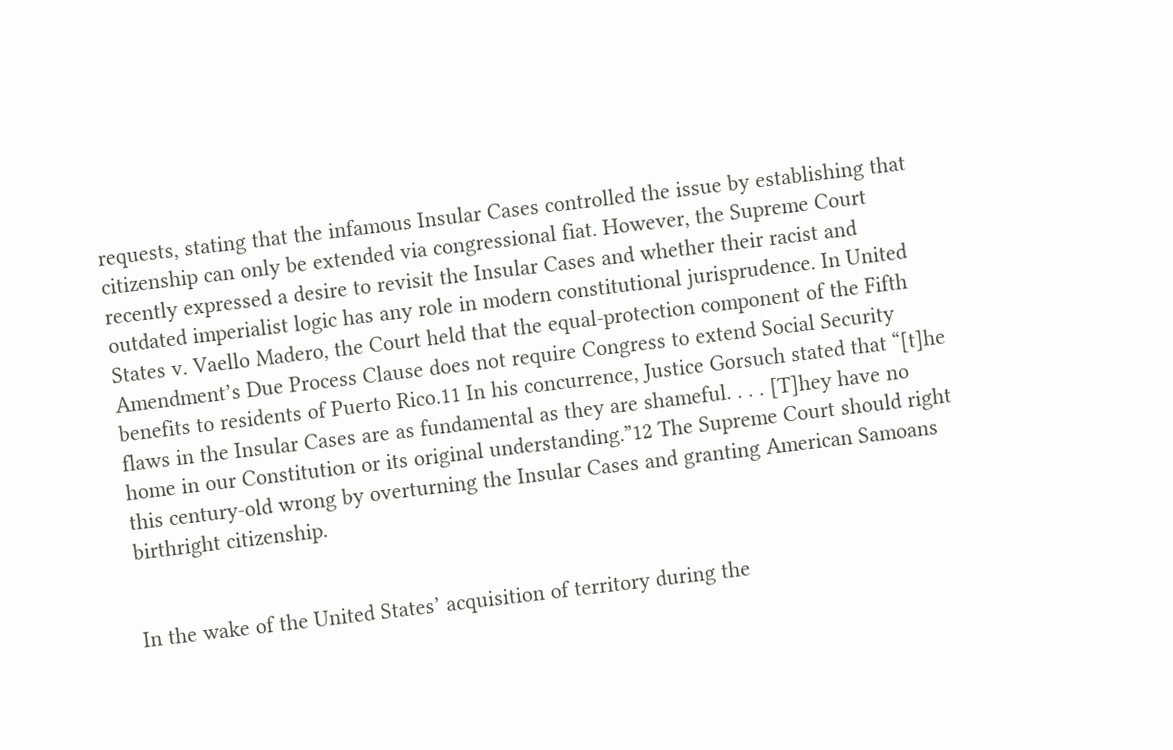requests, stating that the infamous Insular Cases controlled the issue by establishing that citizenship can only be extended via congressional fiat. However, the Supreme Court recently expressed a desire to revisit the Insular Cases and whether their racist and outdated imperialist logic has any role in modern constitutional jurisprudence. In United States v. Vaello Madero, the Court held that the equal-protection component of the Fifth Amendment’s Due Process Clause does not require Congress to extend Social Security benefits to residents of Puerto Rico.11 In his concurrence, Justice Gorsuch stated that “[t]he flaws in the Insular Cases are as fundamental as they are shameful. . . . [T]hey have no home in our Constitution or its original understanding.”12 The Supreme Court should right this century-old wrong by overturning the Insular Cases and granting American Samoans birthright citizenship.


In the wake of the United States’ acquisition of territory during the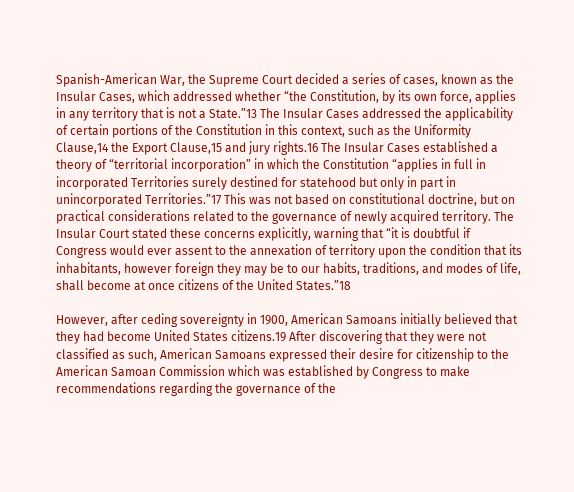Spanish-American War, the Supreme Court decided a series of cases, known as the Insular Cases, which addressed whether “the Constitution, by its own force, applies in any territory that is not a State.”13 The Insular Cases addressed the applicability of certain portions of the Constitution in this context, such as the Uniformity Clause,14 the Export Clause,15 and jury rights.16 The Insular Cases established a theory of “territorial incorporation” in which the Constitution “applies in full in incorporated Territories surely destined for statehood but only in part in unincorporated Territories.”17 This was not based on constitutional doctrine, but on practical considerations related to the governance of newly acquired territory. The Insular Court stated these concerns explicitly, warning that “it is doubtful if Congress would ever assent to the annexation of territory upon the condition that its inhabitants, however foreign they may be to our habits, traditions, and modes of life, shall become at once citizens of the United States.”18

However, after ceding sovereignty in 1900, American Samoans initially believed that they had become United States citizens.19 After discovering that they were not classified as such, American Samoans expressed their desire for citizenship to the American Samoan Commission which was established by Congress to make recommendations regarding the governance of the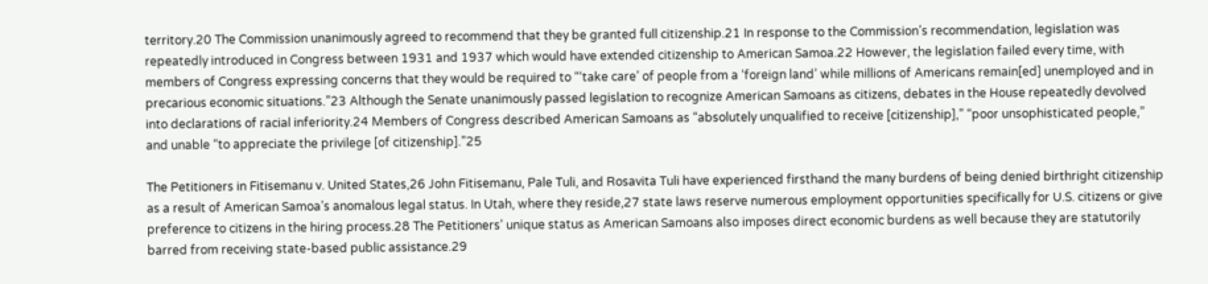territory.20 The Commission unanimously agreed to recommend that they be granted full citizenship.21 In response to the Commission’s recommendation, legislation was repeatedly introduced in Congress between 1931 and 1937 which would have extended citizenship to American Samoa.22 However, the legislation failed every time, with members of Congress expressing concerns that they would be required to “‘take care’ of people from a ‘foreign land’ while millions of Americans remain[ed] unemployed and in precarious economic situations.”23 Although the Senate unanimously passed legislation to recognize American Samoans as citizens, debates in the House repeatedly devolved into declarations of racial inferiority.24 Members of Congress described American Samoans as “absolutely unqualified to receive [citizenship],” “poor unsophisticated people,” and unable “to appreciate the privilege [of citizenship].”25

The Petitioners in Fitisemanu v. United States,26 John Fitisemanu, Pale Tuli, and Rosavita Tuli have experienced firsthand the many burdens of being denied birthright citizenship as a result of American Samoa’s anomalous legal status. In Utah, where they reside,27 state laws reserve numerous employment opportunities specifically for U.S. citizens or give preference to citizens in the hiring process.28 The Petitioners’ unique status as American Samoans also imposes direct economic burdens as well because they are statutorily barred from receiving state-based public assistance.29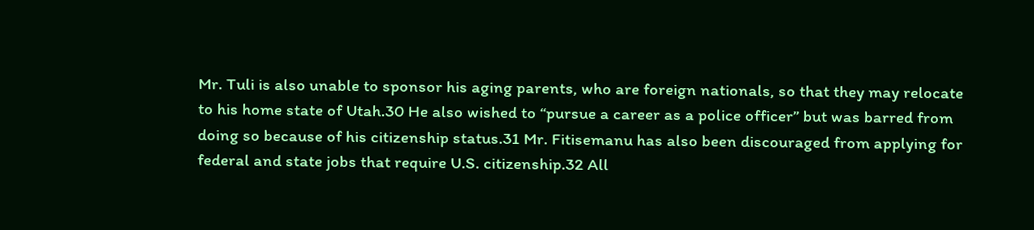Mr. Tuli is also unable to sponsor his aging parents, who are foreign nationals, so that they may relocate to his home state of Utah.30 He also wished to “pursue a career as a police officer” but was barred from doing so because of his citizenship status.31 Mr. Fitisemanu has also been discouraged from applying for federal and state jobs that require U.S. citizenship.32 All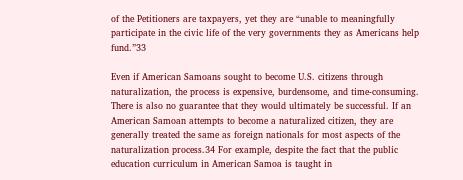of the Petitioners are taxpayers, yet they are “unable to meaningfully participate in the civic life of the very governments they as Americans help fund.”33

Even if American Samoans sought to become U.S. citizens through naturalization, the process is expensive, burdensome, and time-consuming. There is also no guarantee that they would ultimately be successful. If an American Samoan attempts to become a naturalized citizen, they are generally treated the same as foreign nationals for most aspects of the naturalization process.34 For example, despite the fact that the public education curriculum in American Samoa is taught in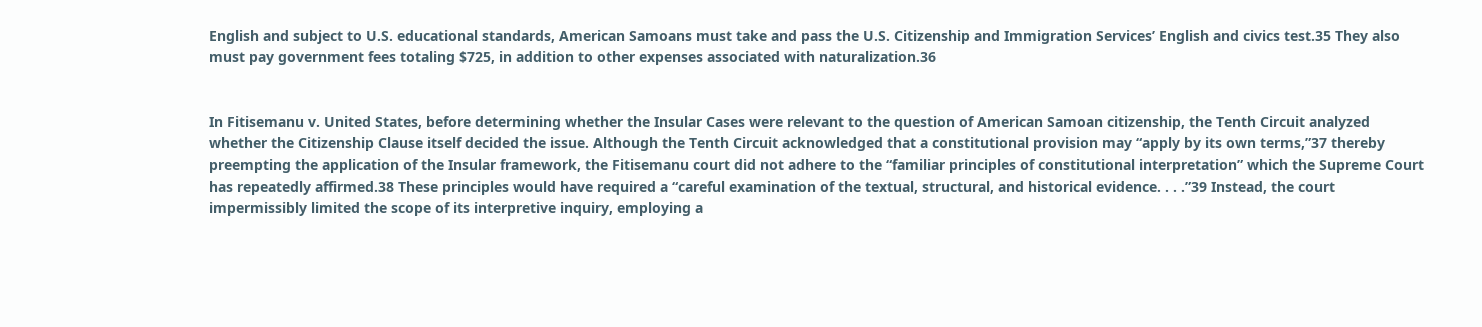English and subject to U.S. educational standards, American Samoans must take and pass the U.S. Citizenship and Immigration Services’ English and civics test.35 They also must pay government fees totaling $725, in addition to other expenses associated with naturalization.36


In Fitisemanu v. United States, before determining whether the Insular Cases were relevant to the question of American Samoan citizenship, the Tenth Circuit analyzed whether the Citizenship Clause itself decided the issue. Although the Tenth Circuit acknowledged that a constitutional provision may “apply by its own terms,”37 thereby preempting the application of the Insular framework, the Fitisemanu court did not adhere to the “familiar principles of constitutional interpretation” which the Supreme Court has repeatedly affirmed.38 These principles would have required a “careful examination of the textual, structural, and historical evidence. . . .”39 Instead, the court impermissibly limited the scope of its interpretive inquiry, employing a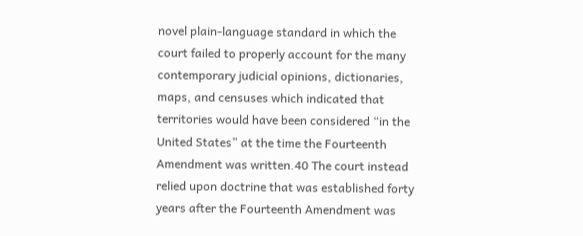novel plain-language standard in which the court failed to properly account for the many contemporary judicial opinions, dictionaries, maps, and censuses which indicated that territories would have been considered “in the United States” at the time the Fourteenth Amendment was written.40 The court instead relied upon doctrine that was established forty years after the Fourteenth Amendment was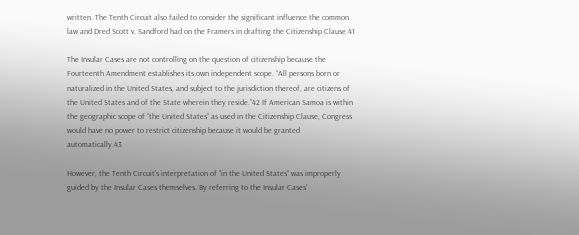written. The Tenth Circuit also failed to consider the significant influence the common law and Dred Scott v. Sandford had on the Framers in drafting the Citizenship Clause.41

The Insular Cases are not controlling on the question of citizenship because the Fourteenth Amendment establishes its own independent scope. “All persons born or naturalized in the United States, and subject to the jurisdiction thereof, are citizens of the United States and of the State wherein they reside.”42 If American Samoa is within the geographic scope of “the United States” as used in the Citizenship Clause, Congress would have no power to restrict citizenship because it would be granted automatically.43

However, the Tenth Circuit’s interpretation of “in the United States” was improperly guided by the Insular Cases themselves. By referring to the Insular Cases’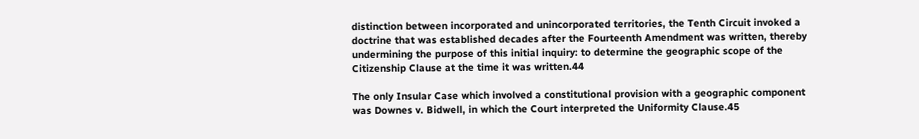distinction between incorporated and unincorporated territories, the Tenth Circuit invoked a doctrine that was established decades after the Fourteenth Amendment was written, thereby undermining the purpose of this initial inquiry: to determine the geographic scope of the Citizenship Clause at the time it was written.44

The only Insular Case which involved a constitutional provision with a geographic component was Downes v. Bidwell, in which the Court interpreted the Uniformity Clause.45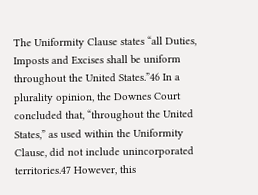The Uniformity Clause states “all Duties, Imposts and Excises shall be uniform throughout the United States.”46 In a plurality opinion, the Downes Court concluded that, “throughout the United States,” as used within the Uniformity Clause, did not include unincorporated territories.47 However, this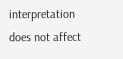interpretation does not affect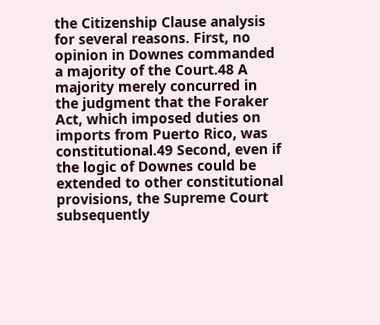the Citizenship Clause analysis for several reasons. First, no opinion in Downes commanded a majority of the Court.48 A majority merely concurred in the judgment that the Foraker Act, which imposed duties on imports from Puerto Rico, was constitutional.49 Second, even if the logic of Downes could be extended to other constitutional provisions, the Supreme Court subsequently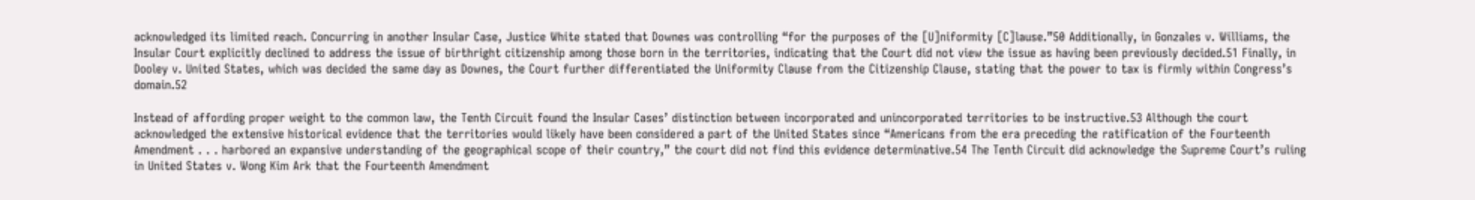acknowledged its limited reach. Concurring in another Insular Case, Justice White stated that Downes was controlling “for the purposes of the [U]niformity [C]lause.”50 Additionally, in Gonzales v. Williams, the Insular Court explicitly declined to address the issue of birthright citizenship among those born in the territories, indicating that the Court did not view the issue as having been previously decided.51 Finally, in Dooley v. United States, which was decided the same day as Downes, the Court further differentiated the Uniformity Clause from the Citizenship Clause, stating that the power to tax is firmly within Congress’s domain.52

Instead of affording proper weight to the common law, the Tenth Circuit found the Insular Cases’ distinction between incorporated and unincorporated territories to be instructive.53 Although the court acknowledged the extensive historical evidence that the territories would likely have been considered a part of the United States since “Americans from the era preceding the ratification of the Fourteenth Amendment . . . harbored an expansive understanding of the geographical scope of their country,” the court did not find this evidence determinative.54 The Tenth Circuit did acknowledge the Supreme Court’s ruling in United States v. Wong Kim Ark that the Fourteenth Amendment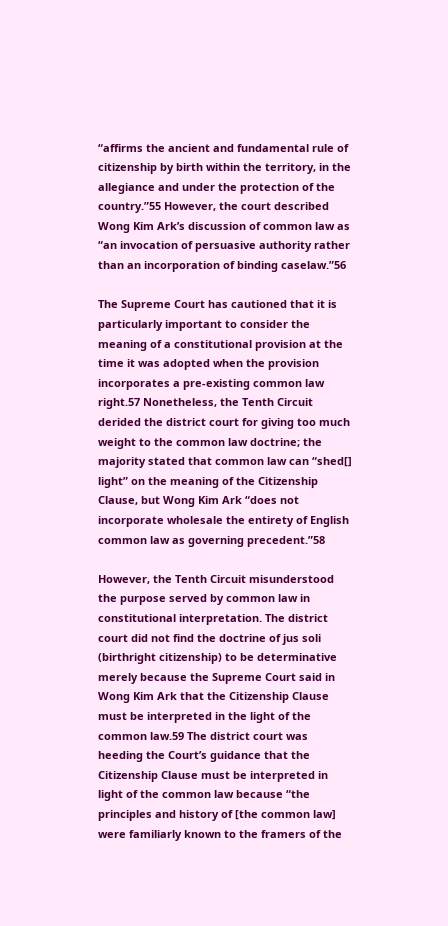“affirms the ancient and fundamental rule of citizenship by birth within the territory, in the allegiance and under the protection of the country.”55 However, the court described Wong Kim Ark’s discussion of common law as “an invocation of persuasive authority rather than an incorporation of binding caselaw.”56

The Supreme Court has cautioned that it is particularly important to consider the meaning of a constitutional provision at the time it was adopted when the provision incorporates a pre-existing common law right.57 Nonetheless, the Tenth Circuit derided the district court for giving too much weight to the common law doctrine; the majority stated that common law can “shed[] light” on the meaning of the Citizenship Clause, but Wong Kim Ark “does not incorporate wholesale the entirety of English common law as governing precedent.”58

However, the Tenth Circuit misunderstood the purpose served by common law in constitutional interpretation. The district court did not find the doctrine of jus soli (birthright citizenship) to be determinative merely because the Supreme Court said in Wong Kim Ark that the Citizenship Clause must be interpreted in the light of the common law.59 The district court was heeding the Court’s guidance that the Citizenship Clause must be interpreted in light of the common law because “the principles and history of [the common law] were familiarly known to the framers of the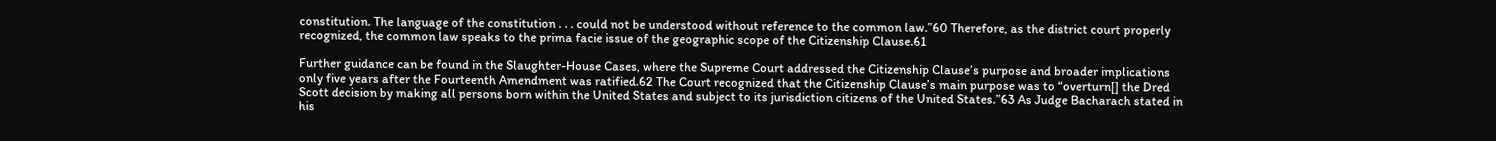constitution. The language of the constitution . . . could not be understood without reference to the common law.”60 Therefore, as the district court properly recognized, the common law speaks to the prima facie issue of the geographic scope of the Citizenship Clause.61

Further guidance can be found in the Slaughter-House Cases, where the Supreme Court addressed the Citizenship Clause’s purpose and broader implications only five years after the Fourteenth Amendment was ratified.62 The Court recognized that the Citizenship Clause’s main purpose was to “overturn[] the Dred Scott decision by making all persons born within the United States and subject to its jurisdiction citizens of the United States.”63 As Judge Bacharach stated in his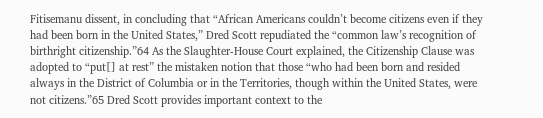Fitisemanu dissent, in concluding that “African Americans couldn’t become citizens even if they had been born in the United States,” Dred Scott repudiated the “common law’s recognition of birthright citizenship.”64 As the Slaughter-House Court explained, the Citizenship Clause was adopted to “put[] at rest” the mistaken notion that those “who had been born and resided always in the District of Columbia or in the Territories, though within the United States, were not citizens.”65 Dred Scott provides important context to the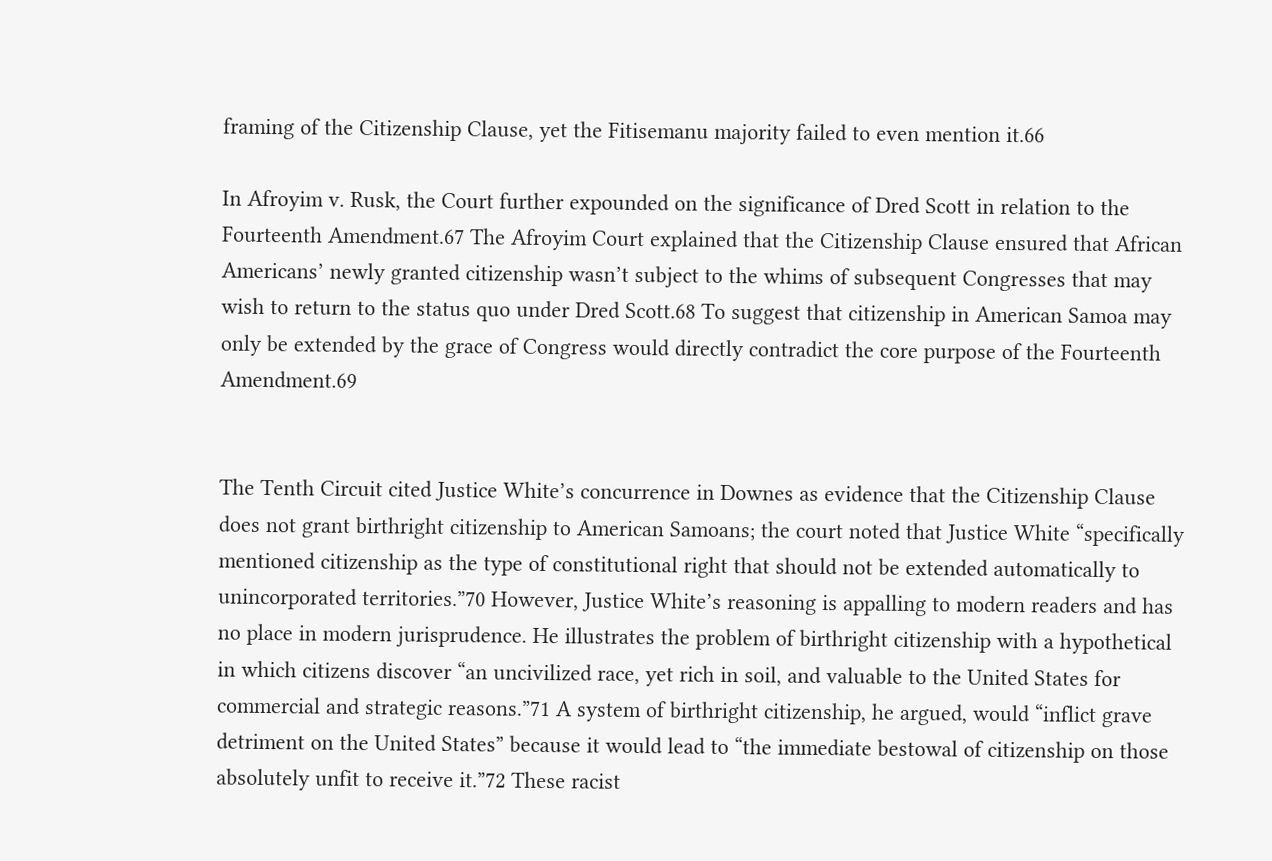framing of the Citizenship Clause, yet the Fitisemanu majority failed to even mention it.66

In Afroyim v. Rusk, the Court further expounded on the significance of Dred Scott in relation to the Fourteenth Amendment.67 The Afroyim Court explained that the Citizenship Clause ensured that African Americans’ newly granted citizenship wasn’t subject to the whims of subsequent Congresses that may wish to return to the status quo under Dred Scott.68 To suggest that citizenship in American Samoa may only be extended by the grace of Congress would directly contradict the core purpose of the Fourteenth Amendment.69


The Tenth Circuit cited Justice White’s concurrence in Downes as evidence that the Citizenship Clause does not grant birthright citizenship to American Samoans; the court noted that Justice White “specifically mentioned citizenship as the type of constitutional right that should not be extended automatically to unincorporated territories.”70 However, Justice White’s reasoning is appalling to modern readers and has no place in modern jurisprudence. He illustrates the problem of birthright citizenship with a hypothetical in which citizens discover “an uncivilized race, yet rich in soil, and valuable to the United States for commercial and strategic reasons.”71 A system of birthright citizenship, he argued, would “inflict grave detriment on the United States” because it would lead to “the immediate bestowal of citizenship on those absolutely unfit to receive it.”72 These racist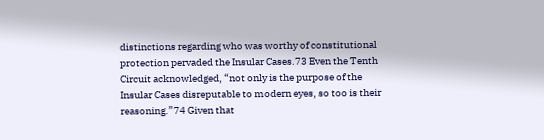distinctions regarding who was worthy of constitutional protection pervaded the Insular Cases.73 Even the Tenth Circuit acknowledged, “not only is the purpose of the Insular Cases disreputable to modern eyes, so too is their reasoning.”74 Given that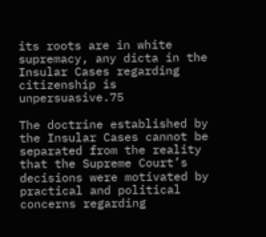its roots are in white supremacy, any dicta in the Insular Cases regarding citizenship is unpersuasive.75

The doctrine established by the Insular Cases cannot be separated from the reality that the Supreme Court’s decisions were motivated by practical and political concerns regarding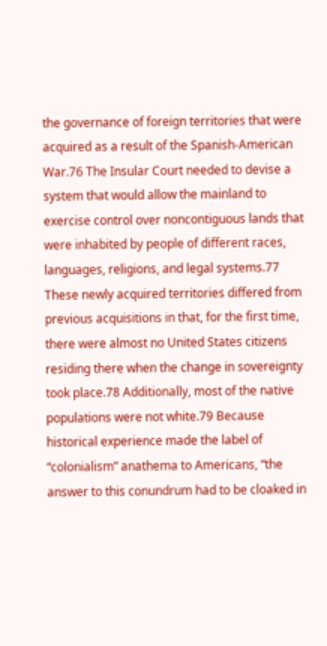the governance of foreign territories that were acquired as a result of the Spanish-American War.76 The Insular Court needed to devise a system that would allow the mainland to exercise control over noncontiguous lands that were inhabited by people of different races, languages, religions, and legal systems.77 These newly acquired territories differed from previous acquisitions in that, for the first time, there were almost no United States citizens residing there when the change in sovereignty took place.78 Additionally, most of the native populations were not white.79 Because historical experience made the label of “colonialism” anathema to Americans, “the answer to this conundrum had to be cloaked in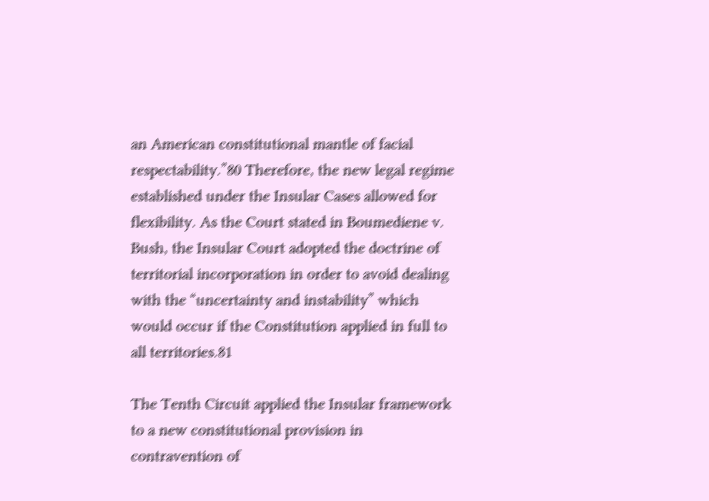an American constitutional mantle of facial respectability.”80 Therefore, the new legal regime established under the Insular Cases allowed for flexibility. As the Court stated in Boumediene v. Bush, the Insular Court adopted the doctrine of territorial incorporation in order to avoid dealing with the “uncertainty and instability” which would occur if the Constitution applied in full to all territories.81

The Tenth Circuit applied the Insular framework to a new constitutional provision in contravention of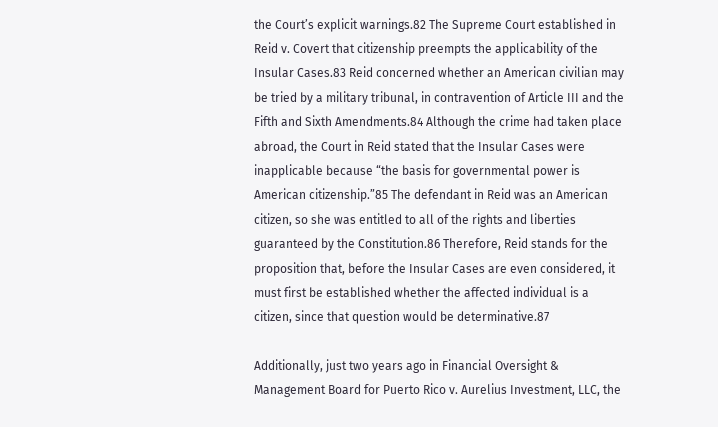the Court’s explicit warnings.82 The Supreme Court established in Reid v. Covert that citizenship preempts the applicability of the Insular Cases.83 Reid concerned whether an American civilian may be tried by a military tribunal, in contravention of Article III and the Fifth and Sixth Amendments.84 Although the crime had taken place abroad, the Court in Reid stated that the Insular Cases were inapplicable because “the basis for governmental power is American citizenship.”85 The defendant in Reid was an American citizen, so she was entitled to all of the rights and liberties guaranteed by the Constitution.86 Therefore, Reid stands for the proposition that, before the Insular Cases are even considered, it must first be established whether the affected individual is a citizen, since that question would be determinative.87

Additionally, just two years ago in Financial Oversight & Management Board for Puerto Rico v. Aurelius Investment, LLC, the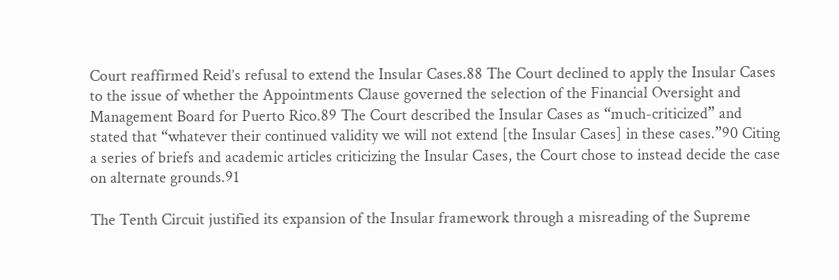Court reaffirmed Reid’s refusal to extend the Insular Cases.88 The Court declined to apply the Insular Cases to the issue of whether the Appointments Clause governed the selection of the Financial Oversight and Management Board for Puerto Rico.89 The Court described the Insular Cases as “much-criticized” and stated that “whatever their continued validity we will not extend [the Insular Cases] in these cases.”90 Citing a series of briefs and academic articles criticizing the Insular Cases, the Court chose to instead decide the case on alternate grounds.91

The Tenth Circuit justified its expansion of the Insular framework through a misreading of the Supreme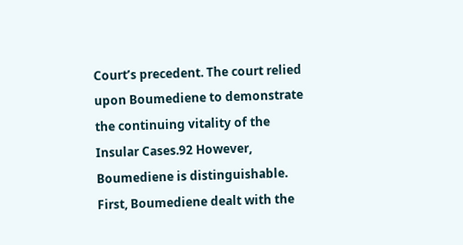Court’s precedent. The court relied upon Boumediene to demonstrate the continuing vitality of the Insular Cases.92 However, Boumediene is distinguishable. First, Boumediene dealt with the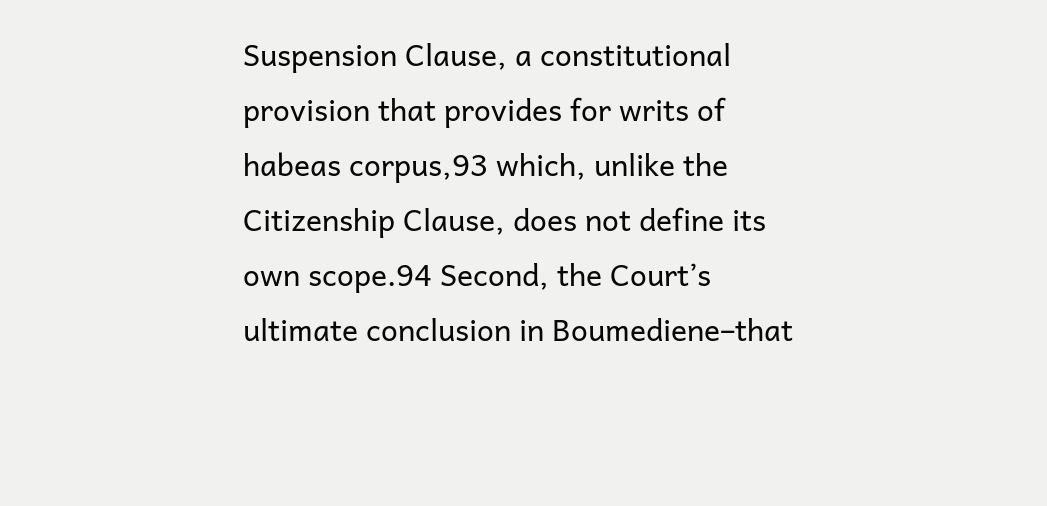Suspension Clause, a constitutional provision that provides for writs of habeas corpus,93 which, unlike the Citizenship Clause, does not define its own scope.94 Second, the Court’s ultimate conclusion in Boumediene–that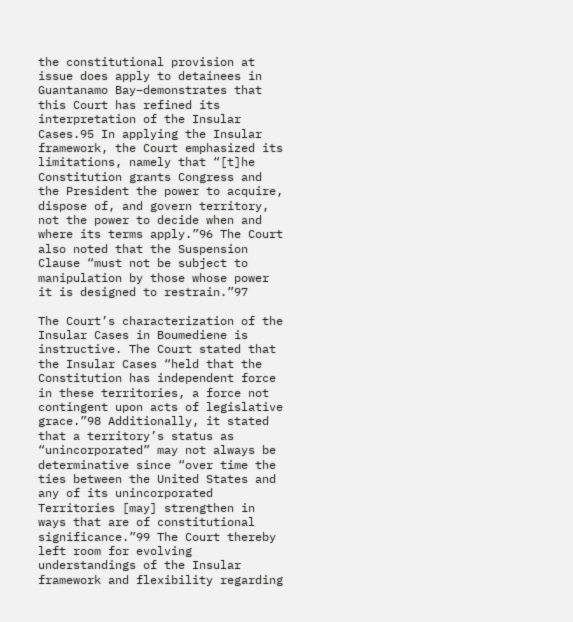the constitutional provision at issue does apply to detainees in Guantanamo Bay–demonstrates that this Court has refined its interpretation of the Insular Cases.95 In applying the Insular framework, the Court emphasized its limitations, namely that “[t]he Constitution grants Congress and the President the power to acquire, dispose of, and govern territory, not the power to decide when and where its terms apply.”96 The Court also noted that the Suspension Clause “must not be subject to manipulation by those whose power it is designed to restrain.”97

The Court’s characterization of the Insular Cases in Boumediene is instructive. The Court stated that the Insular Cases “held that the Constitution has independent force in these territories, a force not contingent upon acts of legislative grace.”98 Additionally, it stated that a territory’s status as “unincorporated” may not always be determinative since “over time the ties between the United States and any of its unincorporated Territories [may] strengthen in ways that are of constitutional significance.”99 The Court thereby left room for evolving understandings of the Insular framework and flexibility regarding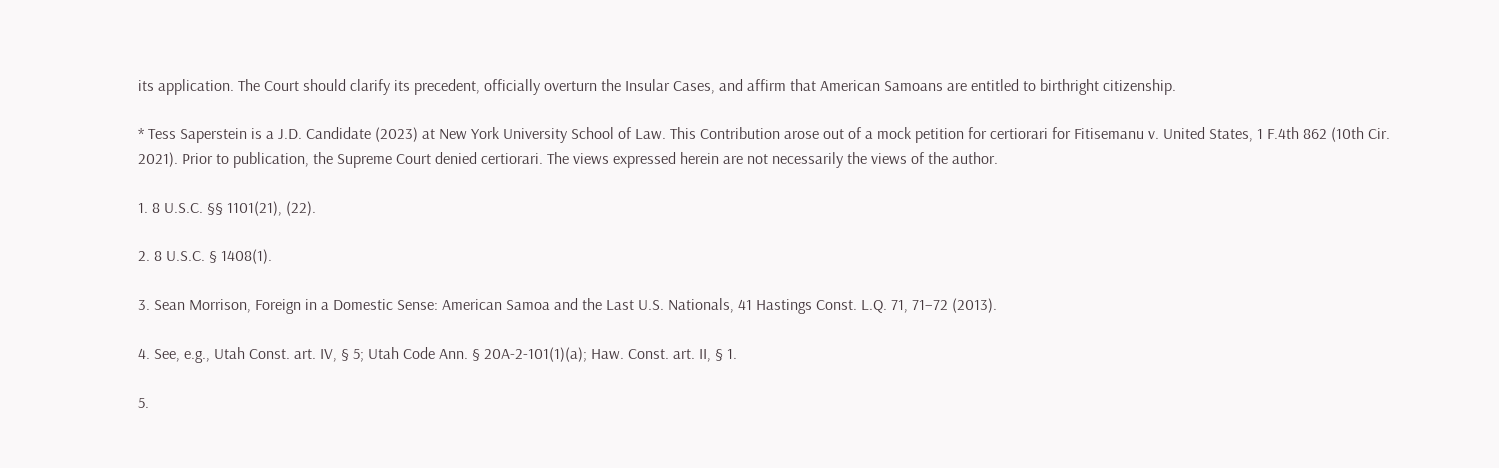its application. The Court should clarify its precedent, officially overturn the Insular Cases, and affirm that American Samoans are entitled to birthright citizenship.

* Tess Saperstein is a J.D. Candidate (2023) at New York University School of Law. This Contribution arose out of a mock petition for certiorari for Fitisemanu v. United States, 1 F.4th 862 (10th Cir. 2021). Prior to publication, the Supreme Court denied certiorari. The views expressed herein are not necessarily the views of the author.

1. 8 U.S.C. §§ 1101(21), (22).

2. 8 U.S.C. § 1408(1).

3. Sean Morrison, Foreign in a Domestic Sense: American Samoa and the Last U.S. Nationals, 41 Hastings Const. L.Q. 71, 71–72 (2013).

4. See, e.g., Utah Const. art. IV, § 5; Utah Code Ann. § 20A-2-101(1)(a); Haw. Const. art. II, § 1.

5.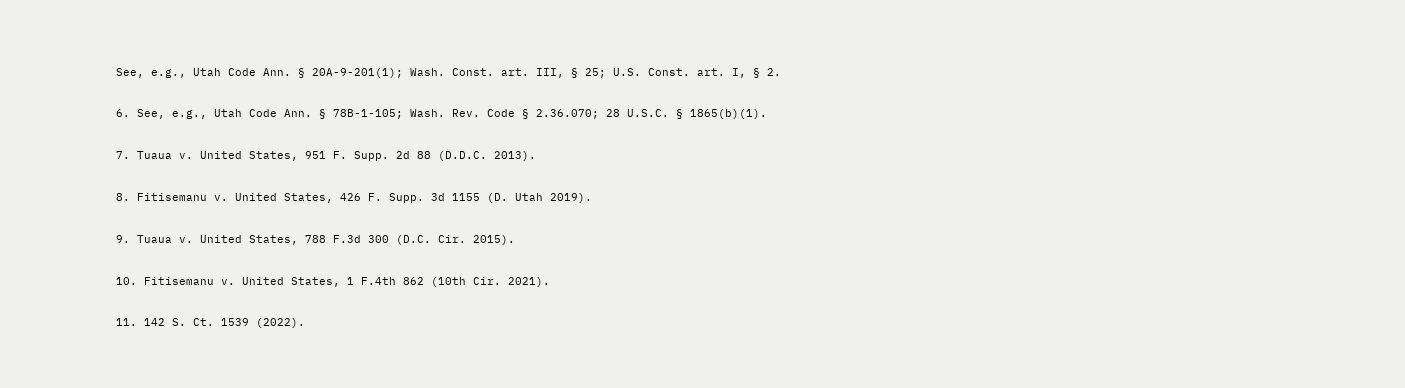See, e.g., Utah Code Ann. § 20A-9-201(1); Wash. Const. art. III, § 25; U.S. Const. art. I, § 2.

6. See, e.g., Utah Code Ann. § 78B-1-105; Wash. Rev. Code § 2.36.070; 28 U.S.C. § 1865(b)(1).

7. Tuaua v. United States, 951 F. Supp. 2d 88 (D.D.C. 2013).

8. Fitisemanu v. United States, 426 F. Supp. 3d 1155 (D. Utah 2019).

9. Tuaua v. United States, 788 F.3d 300 (D.C. Cir. 2015).

10. Fitisemanu v. United States, 1 F.4th 862 (10th Cir. 2021).

11. 142 S. Ct. 1539 (2022).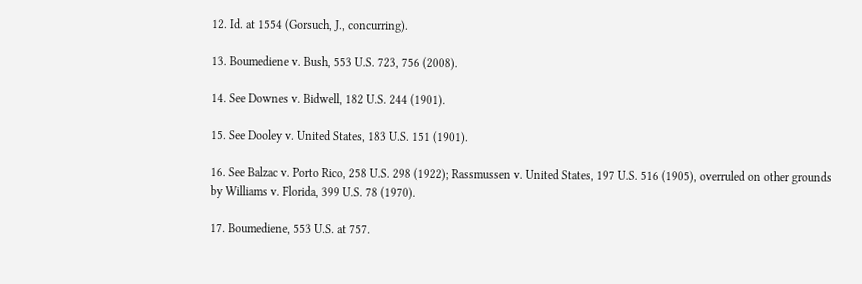12. Id. at 1554 (Gorsuch, J., concurring).

13. Boumediene v. Bush, 553 U.S. 723, 756 (2008).

14. See Downes v. Bidwell, 182 U.S. 244 (1901).

15. See Dooley v. United States, 183 U.S. 151 (1901).

16. See Balzac v. Porto Rico, 258 U.S. 298 (1922); Rassmussen v. United States, 197 U.S. 516 (1905), overruled on other grounds by Williams v. Florida, 399 U.S. 78 (1970).

17. Boumediene, 553 U.S. at 757.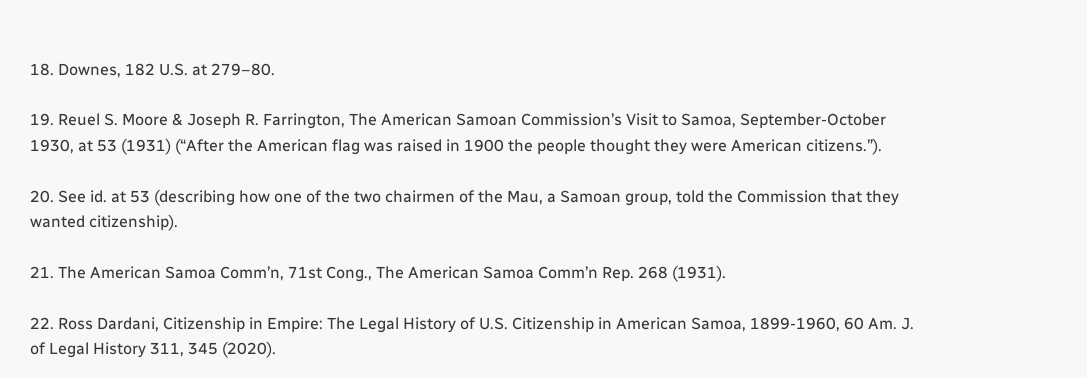18. Downes, 182 U.S. at 279–80.

19. Reuel S. Moore & Joseph R. Farrington, The American Samoan Commission’s Visit to Samoa, September-October 1930, at 53 (1931) (“After the American flag was raised in 1900 the people thought they were American citizens.”).

20. See id. at 53 (describing how one of the two chairmen of the Mau, a Samoan group, told the Commission that they wanted citizenship).

21. The American Samoa Comm’n, 71st Cong., The American Samoa Comm’n Rep. 268 (1931).

22. Ross Dardani, Citizenship in Empire: The Legal History of U.S. Citizenship in American Samoa, 1899-1960, 60 Am. J. of Legal History 311, 345 (2020).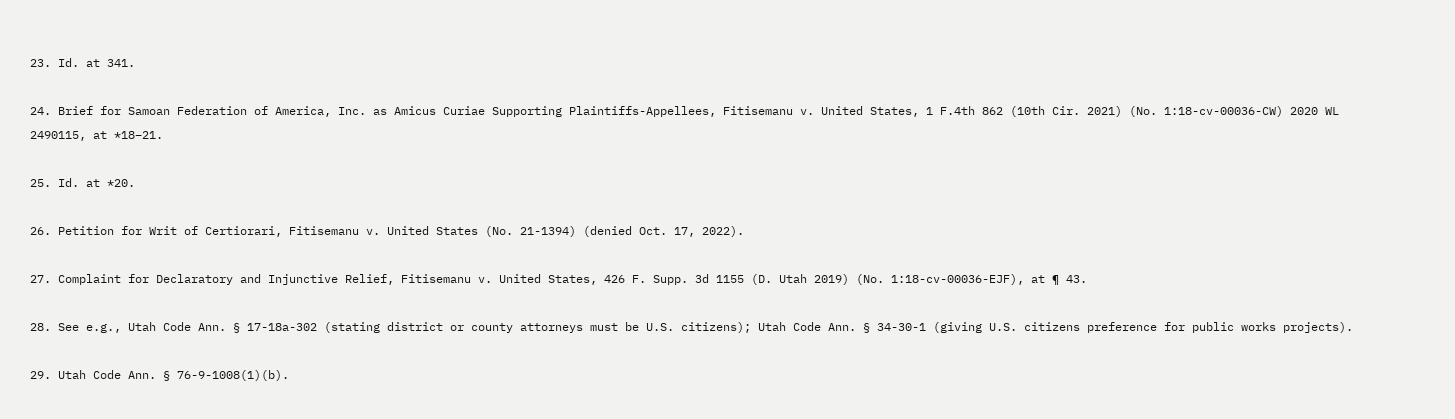23. Id. at 341.

24. Brief for Samoan Federation of America, Inc. as Amicus Curiae Supporting Plaintiffs-Appellees, Fitisemanu v. United States, 1 F.4th 862 (10th Cir. 2021) (No. 1:18-cv-00036-CW) 2020 WL 2490115, at *18–21.

25. Id. at *20.

26. Petition for Writ of Certiorari, Fitisemanu v. United States (No. 21-1394) (denied Oct. 17, 2022).

27. Complaint for Declaratory and Injunctive Relief, Fitisemanu v. United States, 426 F. Supp. 3d 1155 (D. Utah 2019) (No. 1:18-cv-00036-EJF), at ¶ 43.

28. See e.g., Utah Code Ann. § 17-18a-302 (stating district or county attorneys must be U.S. citizens); Utah Code Ann. § 34-30-1 (giving U.S. citizens preference for public works projects).

29. Utah Code Ann. § 76-9-1008(1)(b).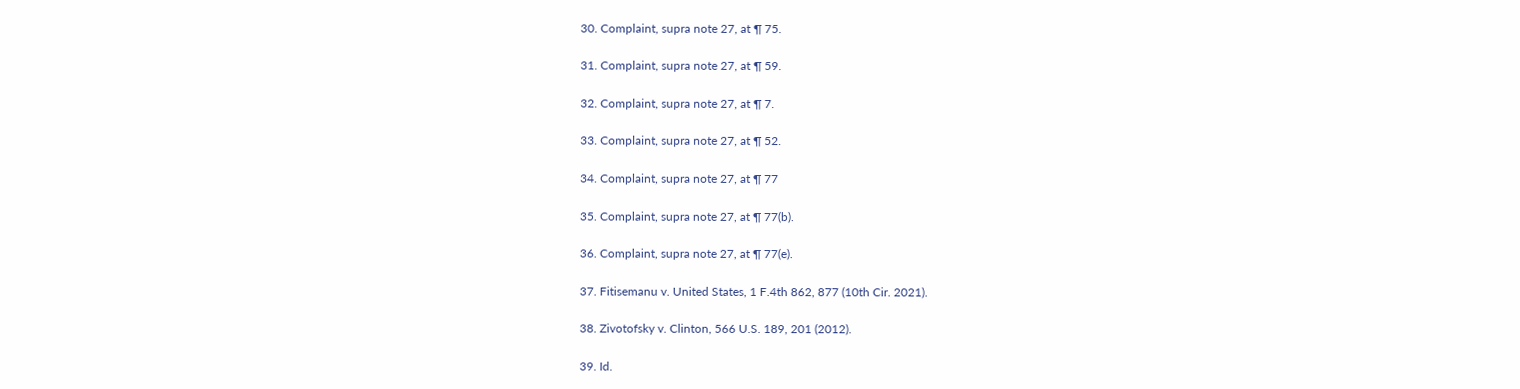30. Complaint, supra note 27, at ¶ 75.

31. Complaint, supra note 27, at ¶ 59.

32. Complaint, supra note 27, at ¶ 7.

33. Complaint, supra note 27, at ¶ 52.

34. Complaint, supra note 27, at ¶ 77

35. Complaint, supra note 27, at ¶ 77(b).

36. Complaint, supra note 27, at ¶ 77(e).

37. Fitisemanu v. United States, 1 F.4th 862, 877 (10th Cir. 2021).

38. Zivotofsky v. Clinton, 566 U.S. 189, 201 (2012).

39. Id.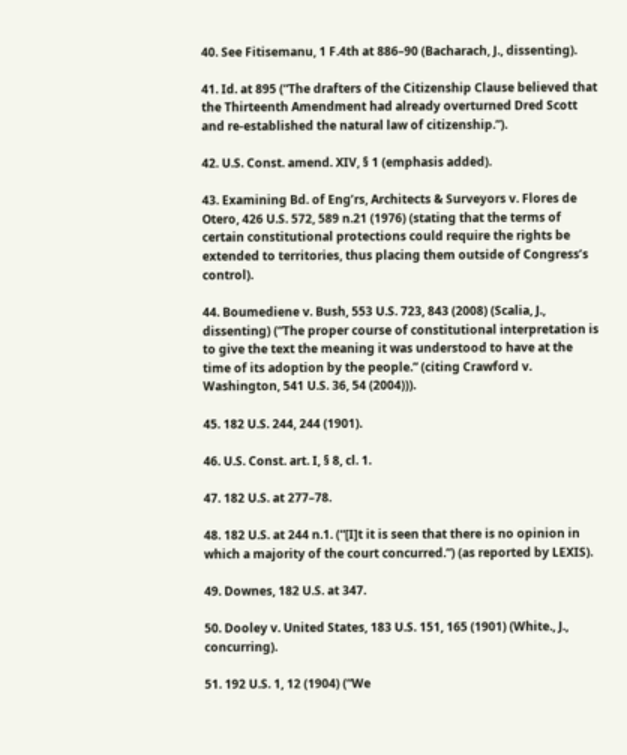40. See Fitisemanu, 1 F.4th at 886–90 (Bacharach, J., dissenting).

41. Id. at 895 (“The drafters of the Citizenship Clause believed that the Thirteenth Amendment had already overturned Dred Scott and re-established the natural law of citizenship.”).

42. U.S. Const. amend. XIV, § 1 (emphasis added).

43. Examining Bd. of Eng’rs, Architects & Surveyors v. Flores de Otero, 426 U.S. 572, 589 n.21 (1976) (stating that the terms of certain constitutional protections could require the rights be extended to territories, thus placing them outside of Congress’s control).

44. Boumediene v. Bush, 553 U.S. 723, 843 (2008) (Scalia, J., dissenting) (“The proper course of constitutional interpretation is to give the text the meaning it was understood to have at the time of its adoption by the people.” (citing Crawford v. Washington, 541 U.S. 36, 54 (2004))).

45. 182 U.S. 244, 244 (1901).

46. U.S. Const. art. I, § 8, cl. 1.

47. 182 U.S. at 277–78.

48. 182 U.S. at 244 n.1. (“[I]t it is seen that there is no opinion in which a majority of the court concurred.”) (as reported by LEXIS).

49. Downes, 182 U.S. at 347.

50. Dooley v. United States, 183 U.S. 151, 165 (1901) (White., J., concurring).

51. 192 U.S. 1, 12 (1904) (“We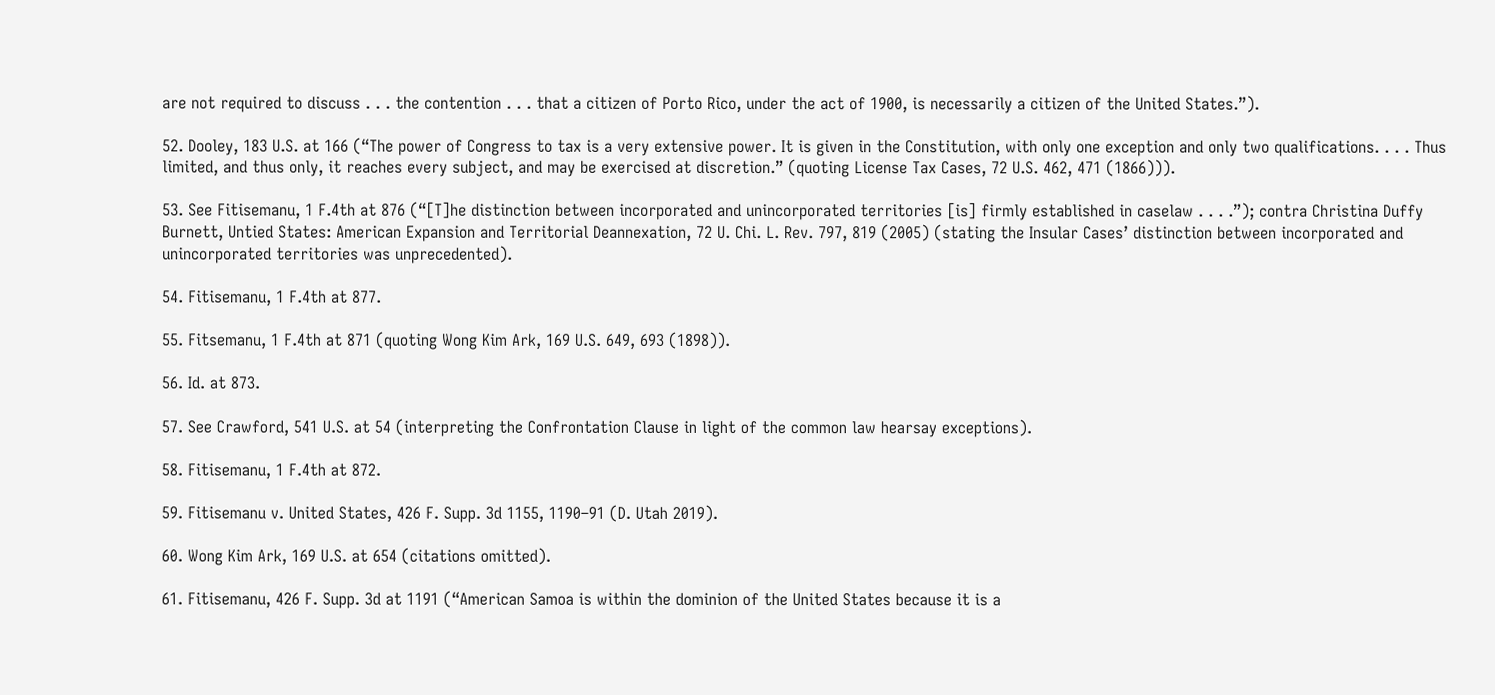are not required to discuss . . . the contention . . . that a citizen of Porto Rico, under the act of 1900, is necessarily a citizen of the United States.”).

52. Dooley, 183 U.S. at 166 (“The power of Congress to tax is a very extensive power. It is given in the Constitution, with only one exception and only two qualifications. . . . Thus limited, and thus only, it reaches every subject, and may be exercised at discretion.” (quoting License Tax Cases, 72 U.S. 462, 471 (1866))).

53. See Fitisemanu, 1 F.4th at 876 (“[T]he distinction between incorporated and unincorporated territories [is] firmly established in caselaw . . . .”); contra Christina Duffy Burnett, Untied States: American Expansion and Territorial Deannexation, 72 U. Chi. L. Rev. 797, 819 (2005) (stating the Insular Cases’ distinction between incorporated and unincorporated territories was unprecedented).

54. Fitisemanu, 1 F.4th at 877.

55. Fitsemanu, 1 F.4th at 871 (quoting Wong Kim Ark, 169 U.S. 649, 693 (1898)).

56. Id. at 873.

57. See Crawford, 541 U.S. at 54 (interpreting the Confrontation Clause in light of the common law hearsay exceptions).

58. Fitisemanu, 1 F.4th at 872.

59. Fitisemanu v. United States, 426 F. Supp. 3d 1155, 1190–91 (D. Utah 2019).

60. Wong Kim Ark, 169 U.S. at 654 (citations omitted).

61. Fitisemanu, 426 F. Supp. 3d at 1191 (“American Samoa is within the dominion of the United States because it is a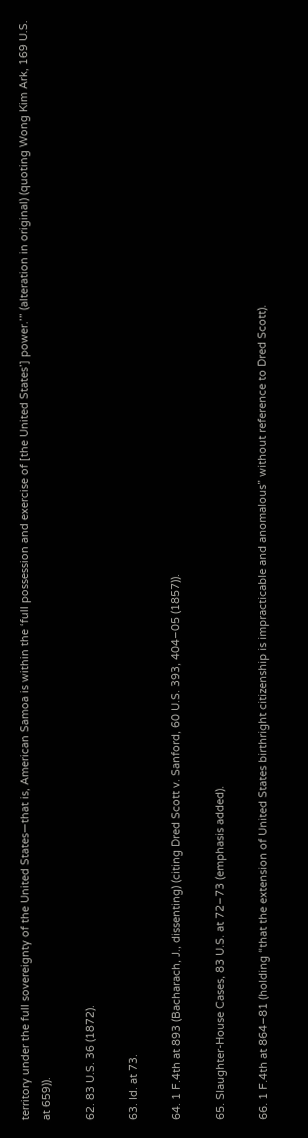territory under the full sovereignty of the United States—that is, American Samoa is within the ‘full possession and exercise of [the United States’] power.’” (alteration in original) (quoting Wong Kim Ark, 169 U.S. at 659)).

62. 83 U.S. 36 (1872).

63. Id. at 73.

64. 1 F.4th at 893 (Bacharach, J., dissenting) (citing Dred Scott v. Sanford, 60 U.S. 393, 404–05 (1857)).

65. Slaughter-House Cases, 83 U.S. at 72–73 (emphasis added).

66. 1 F.4th at 864–81 (holding “that the extension of United States birthright citizenship is impracticable and anomalous” without reference to Dred Scott).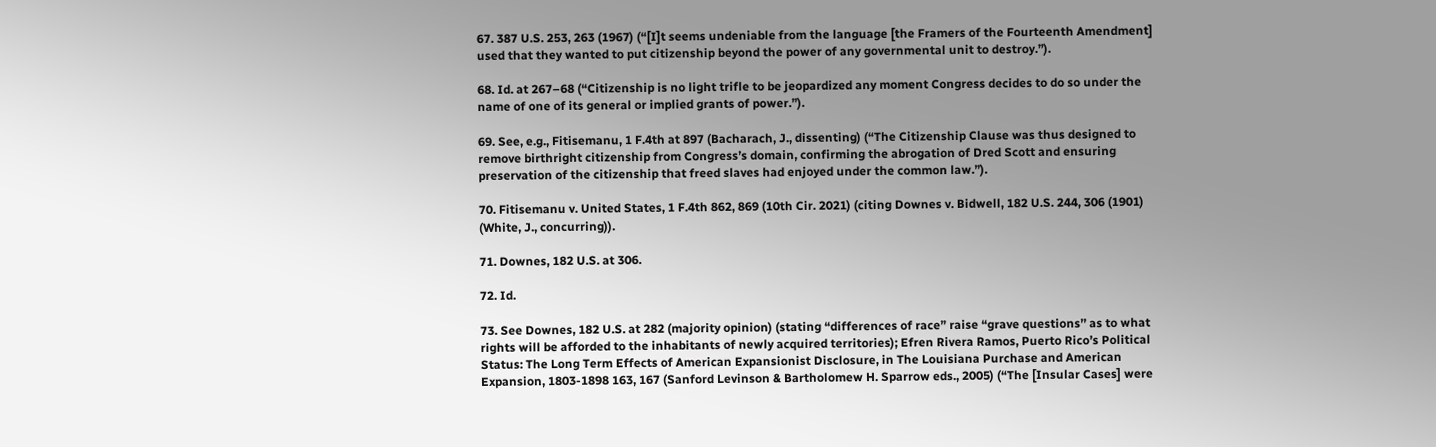67. 387 U.S. 253, 263 (1967) (“[I]t seems undeniable from the language [the Framers of the Fourteenth Amendment] used that they wanted to put citizenship beyond the power of any governmental unit to destroy.”).

68. Id. at 267–68 (“Citizenship is no light trifle to be jeopardized any moment Congress decides to do so under the name of one of its general or implied grants of power.”).

69. See, e.g., Fitisemanu, 1 F.4th at 897 (Bacharach, J., dissenting) (“The Citizenship Clause was thus designed to remove birthright citizenship from Congress’s domain, confirming the abrogation of Dred Scott and ensuring preservation of the citizenship that freed slaves had enjoyed under the common law.”).

70. Fitisemanu v. United States, 1 F.4th 862, 869 (10th Cir. 2021) (citing Downes v. Bidwell, 182 U.S. 244, 306 (1901) (White, J., concurring)).

71. Downes, 182 U.S. at 306.

72. Id.

73. See Downes, 182 U.S. at 282 (majority opinion) (stating “differences of race” raise “grave questions’’ as to what rights will be afforded to the inhabitants of newly acquired territories); Efren Rivera Ramos, Puerto Rico’s Political Status: The Long Term Effects of American Expansionist Disclosure, in The Louisiana Purchase and American Expansion, 1803-1898 163, 167 (Sanford Levinson & Bartholomew H. Sparrow eds., 2005) (“The [Insular Cases] were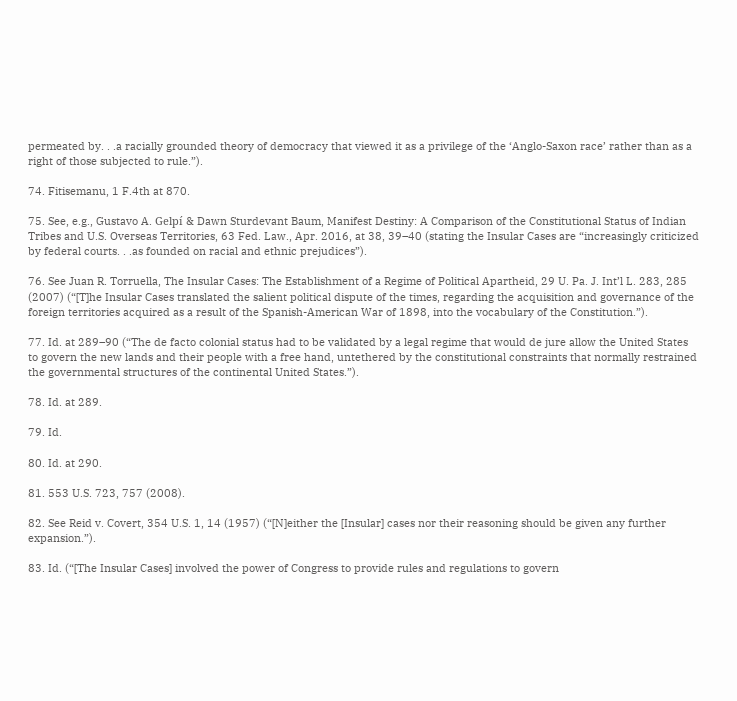permeated by. . .a racially grounded theory of democracy that viewed it as a privilege of the ‘Anglo-Saxon race’ rather than as a right of those subjected to rule.”).

74. Fitisemanu, 1 F.4th at 870.

75. See, e.g., Gustavo A. Gelpí & Dawn Sturdevant Baum, Manifest Destiny: A Comparison of the Constitutional Status of Indian Tribes and U.S. Overseas Territories, 63 Fed. Law., Apr. 2016, at 38, 39–40 (stating the Insular Cases are “increasingly criticized by federal courts. . .as founded on racial and ethnic prejudices”).

76. See Juan R. Torruella, The Insular Cases: The Establishment of a Regime of Political Apartheid, 29 U. Pa. J. Int’l L. 283, 285 (2007) (“[T]he Insular Cases translated the salient political dispute of the times, regarding the acquisition and governance of the foreign territories acquired as a result of the Spanish-American War of 1898, into the vocabulary of the Constitution.”).

77. Id. at 289–90 (“The de facto colonial status had to be validated by a legal regime that would de jure allow the United States to govern the new lands and their people with a free hand, untethered by the constitutional constraints that normally restrained the governmental structures of the continental United States.”).

78. Id. at 289.

79. Id.

80. Id. at 290.

81. 553 U.S. 723, 757 (2008).

82. See Reid v. Covert, 354 U.S. 1, 14 (1957) (“[N]either the [Insular] cases nor their reasoning should be given any further expansion.”).

83. Id. (“[The Insular Cases] involved the power of Congress to provide rules and regulations to govern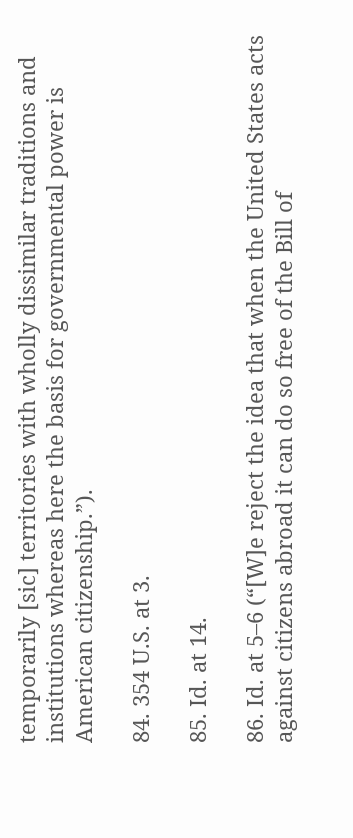temporarily [sic] territories with wholly dissimilar traditions and institutions whereas here the basis for governmental power is American citizenship.”).

84. 354 U.S. at 3.

85. Id. at 14.

86. Id. at 5–6 (“[W]e reject the idea that when the United States acts against citizens abroad it can do so free of the Bill of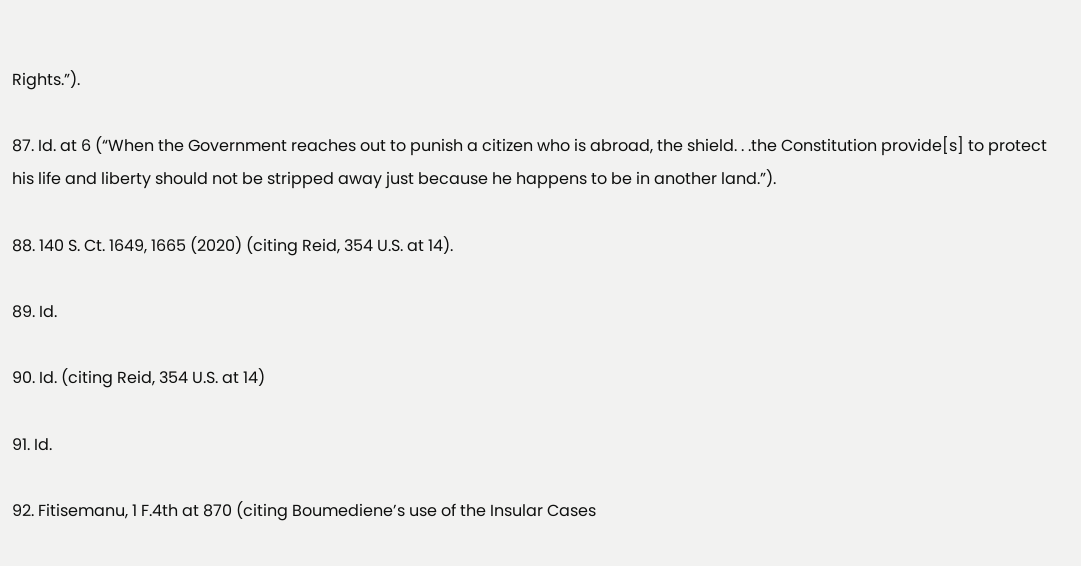Rights.”).

87. Id. at 6 (“When the Government reaches out to punish a citizen who is abroad, the shield. . .the Constitution provide[s] to protect his life and liberty should not be stripped away just because he happens to be in another land.”).

88. 140 S. Ct. 1649, 1665 (2020) (citing Reid, 354 U.S. at 14).

89. Id.

90. Id. (citing Reid, 354 U.S. at 14)

91. Id.

92. Fitisemanu, 1 F.4th at 870 (citing Boumediene’s use of the Insular Cases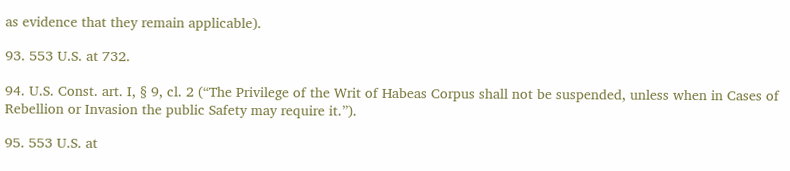as evidence that they remain applicable).

93. 553 U.S. at 732.

94. U.S. Const. art. I, § 9, cl. 2 (“The Privilege of the Writ of Habeas Corpus shall not be suspended, unless when in Cases of Rebellion or Invasion the public Safety may require it.”).

95. 553 U.S. at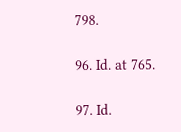798.

96. Id. at 765.

97. Id.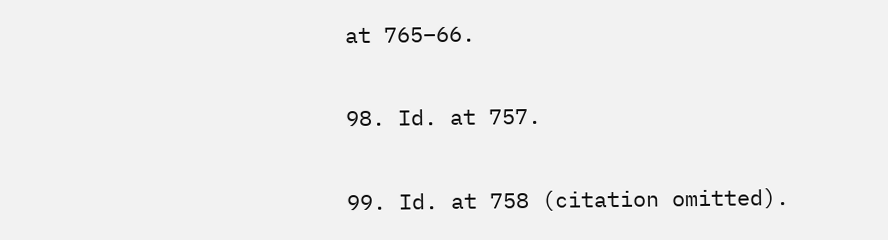at 765–66.

98. Id. at 757.

99. Id. at 758 (citation omitted).